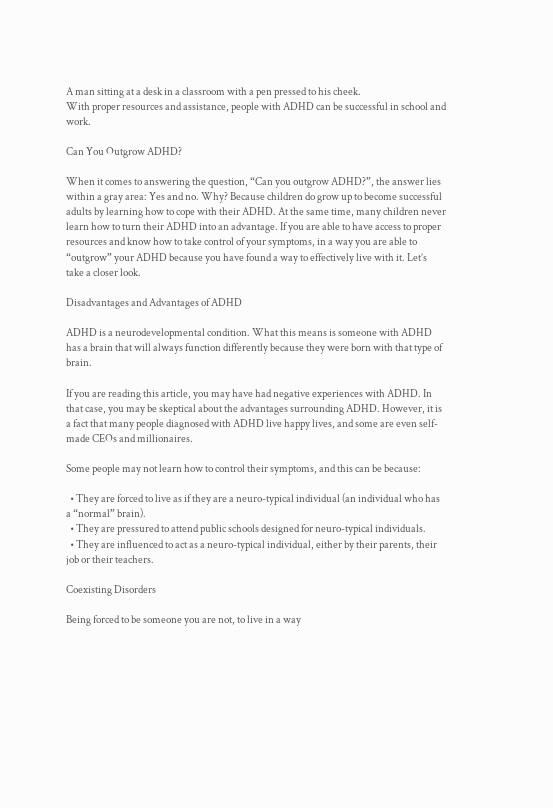A man sitting at a desk in a classroom with a pen pressed to his cheek.
With proper resources and assistance, people with ADHD can be successful in school and work.

Can You Outgrow ADHD?

When it comes to answering the question, “Can you outgrow ADHD?”, the answer lies within a gray area: Yes and no. Why? Because children do grow up to become successful adults by learning how to cope with their ADHD. At the same time, many children never learn how to turn their ADHD into an advantage. If you are able to have access to proper resources and know how to take control of your symptoms, in a way you are able to “outgrow” your ADHD because you have found a way to effectively live with it. Let’s take a closer look.

Disadvantages and Advantages of ADHD

ADHD is a neurodevelopmental condition. What this means is someone with ADHD has a brain that will always function differently because they were born with that type of brain.

If you are reading this article, you may have had negative experiences with ADHD. In that case, you may be skeptical about the advantages surrounding ADHD. However, it is a fact that many people diagnosed with ADHD live happy lives, and some are even self-made CEOs and millionaires.

Some people may not learn how to control their symptoms, and this can be because:

  • They are forced to live as if they are a neuro-typical individual (an individual who has a “normal” brain).
  • They are pressured to attend public schools designed for neuro-typical individuals.
  • They are influenced to act as a neuro-typical individual, either by their parents, their job or their teachers.

Coexisting Disorders

Being forced to be someone you are not, to live in a way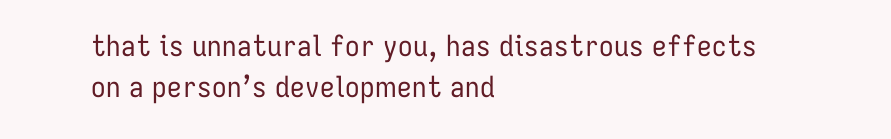that is unnatural for you, has disastrous effects on a person’s development and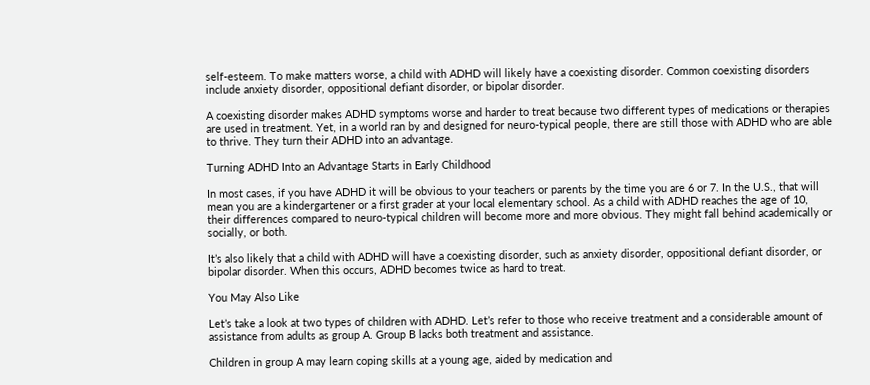self-esteem. To make matters worse, a child with ADHD will likely have a coexisting disorder. Common coexisting disorders include anxiety disorder, oppositional defiant disorder, or bipolar disorder.

A coexisting disorder makes ADHD symptoms worse and harder to treat because two different types of medications or therapies are used in treatment. Yet, in a world ran by and designed for neuro-typical people, there are still those with ADHD who are able to thrive. They turn their ADHD into an advantage.

Turning ADHD Into an Advantage Starts in Early Childhood

In most cases, if you have ADHD it will be obvious to your teachers or parents by the time you are 6 or 7. In the U.S., that will mean you are a kindergartener or a first grader at your local elementary school. As a child with ADHD reaches the age of 10, their differences compared to neuro-typical children will become more and more obvious. They might fall behind academically or socially, or both.

It’s also likely that a child with ADHD will have a coexisting disorder, such as anxiety disorder, oppositional defiant disorder, or bipolar disorder. When this occurs, ADHD becomes twice as hard to treat.

You May Also Like

Let’s take a look at two types of children with ADHD. Let’s refer to those who receive treatment and a considerable amount of assistance from adults as group A. Group B lacks both treatment and assistance.

Children in group A may learn coping skills at a young age, aided by medication and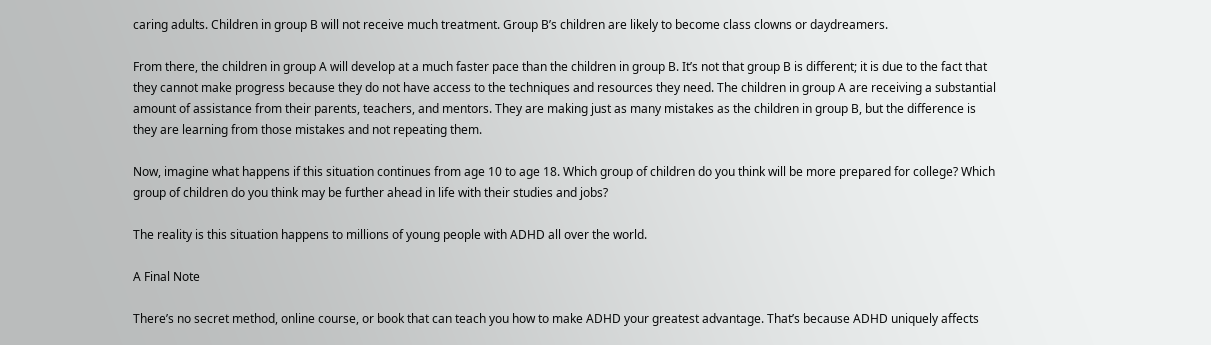caring adults. Children in group B will not receive much treatment. Group B’s children are likely to become class clowns or daydreamers.

From there, the children in group A will develop at a much faster pace than the children in group B. It’s not that group B is different; it is due to the fact that they cannot make progress because they do not have access to the techniques and resources they need. The children in group A are receiving a substantial amount of assistance from their parents, teachers, and mentors. They are making just as many mistakes as the children in group B, but the difference is they are learning from those mistakes and not repeating them.

Now, imagine what happens if this situation continues from age 10 to age 18. Which group of children do you think will be more prepared for college? Which group of children do you think may be further ahead in life with their studies and jobs?

The reality is this situation happens to millions of young people with ADHD all over the world.

A Final Note

There’s no secret method, online course, or book that can teach you how to make ADHD your greatest advantage. That’s because ADHD uniquely affects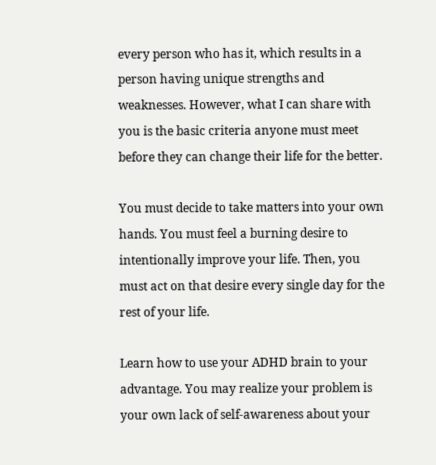every person who has it, which results in a person having unique strengths and weaknesses. However, what I can share with you is the basic criteria anyone must meet before they can change their life for the better.

You must decide to take matters into your own hands. You must feel a burning desire to intentionally improve your life. Then, you must act on that desire every single day for the rest of your life.

Learn how to use your ADHD brain to your advantage. You may realize your problem is your own lack of self-awareness about your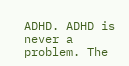ADHD. ADHD is never a problem. The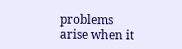problems arise when it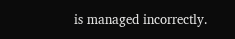is managed incorrectly.